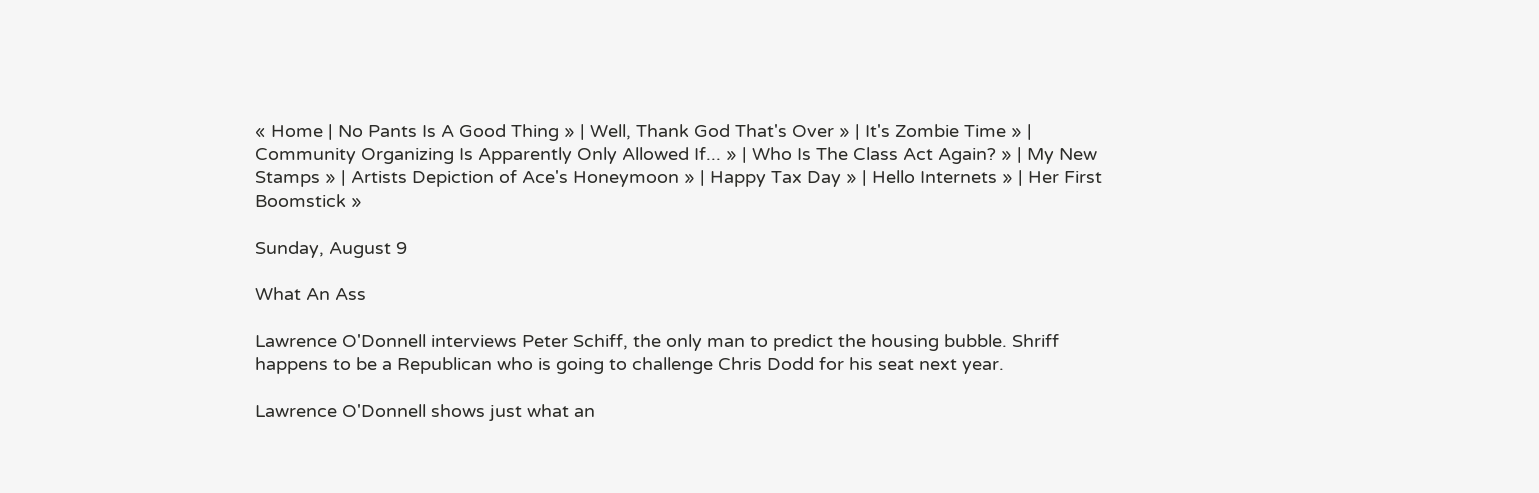« Home | No Pants Is A Good Thing » | Well, Thank God That's Over » | It's Zombie Time » | Community Organizing Is Apparently Only Allowed If... » | Who Is The Class Act Again? » | My New Stamps » | Artists Depiction of Ace's Honeymoon » | Happy Tax Day » | Hello Internets » | Her First Boomstick »

Sunday, August 9

What An Ass

Lawrence O'Donnell interviews Peter Schiff, the only man to predict the housing bubble. Shriff happens to be a Republican who is going to challenge Chris Dodd for his seat next year.

Lawrence O'Donnell shows just what an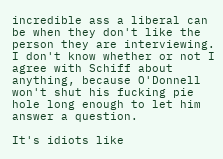incredible ass a liberal can be when they don't like the person they are interviewing. I don't know whether or not I agree with Schiff about anything, because O'Donnell won't shut his fucking pie hole long enough to let him answer a question.

It's idiots like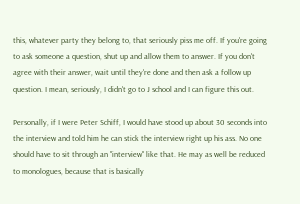this, whatever party they belong to, that seriously piss me off. If you're going to ask someone a question, shut up and allow them to answer. If you don't agree with their answer, wait until they're done and then ask a follow up question. I mean, seriously, I didn't go to J school and I can figure this out.

Personally, if I were Peter Schiff, I would have stood up about 30 seconds into the interview and told him he can stick the interview right up his ass. No one should have to sit through an "interview" like that. He may as well be reduced to monologues, because that is basically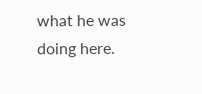what he was doing here.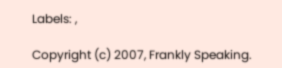Labels: ,

Copyright (c) 2007, Frankly Speaking.